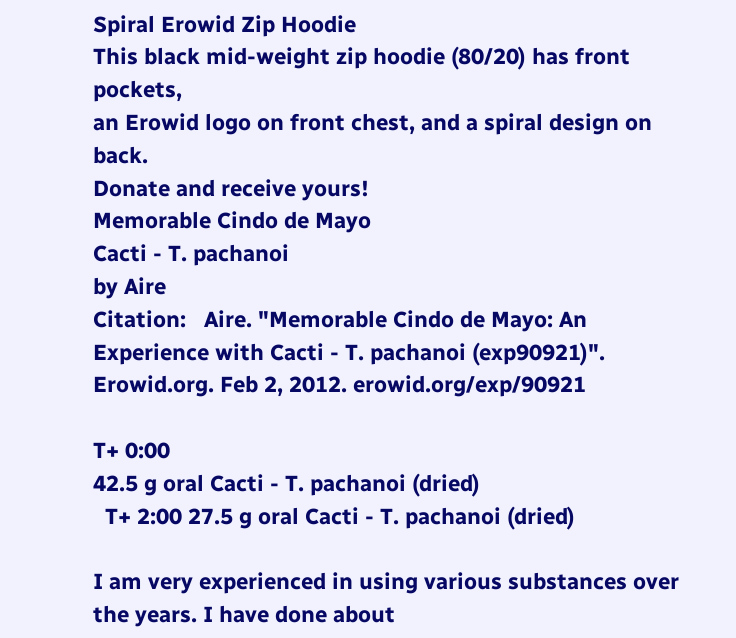Spiral Erowid Zip Hoodie
This black mid-weight zip hoodie (80/20) has front pockets,
an Erowid logo on front chest, and a spiral design on back.
Donate and receive yours!
Memorable Cindo de Mayo
Cacti - T. pachanoi
by Aire
Citation:   Aire. "Memorable Cindo de Mayo: An Experience with Cacti - T. pachanoi (exp90921)". Erowid.org. Feb 2, 2012. erowid.org/exp/90921

T+ 0:00
42.5 g oral Cacti - T. pachanoi (dried)
  T+ 2:00 27.5 g oral Cacti - T. pachanoi (dried)

I am very experienced in using various substances over the years. I have done about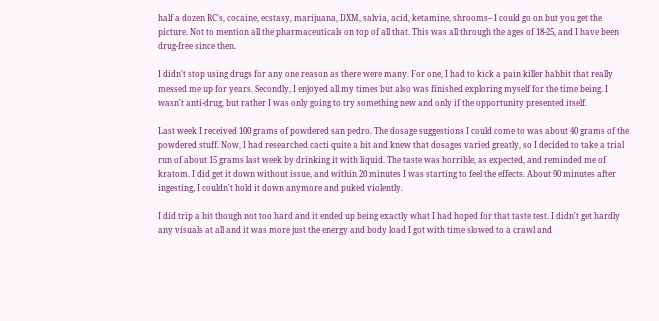half a dozen RC's, cocaine, ecstasy, marijuana, DXM, salvia, acid, ketamine, shrooms-- I could go on but you get the picture. Not to mention all the pharmaceuticals on top of all that. This was all through the ages of 18-25, and I have been drug-free since then.

I didn't stop using drugs for any one reason as there were many. For one, I had to kick a pain killer habbit that really messed me up for years. Secondly, I enjoyed all my times but also was finished exploring myself for the time being. I wasn't anti-drug, but rather I was only going to try something new and only if the opportunity presented itself.

Last week I received 100 grams of powdered san pedro. The dosage suggestions I could come to was about 40 grams of the powdered stuff. Now, I had researched cacti quite a bit and knew that dosages varied greatly, so I decided to take a trial run of about 15 grams last week by drinking it with liquid. The taste was horrible, as expected, and reminded me of kratom. I did get it down without issue, and within 20 minutes I was starting to feel the effects. About 90 minutes after ingesting, I couldn't hold it down anymore and puked violently.

I did trip a bit though not too hard and it ended up being exactly what I had hoped for that taste test. I didn't get hardly any visuals at all and it was more just the energy and body load I got with time slowed to a crawl and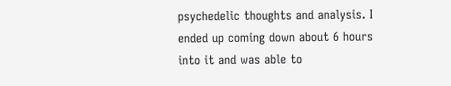psychedelic thoughts and analysis. I ended up coming down about 6 hours into it and was able to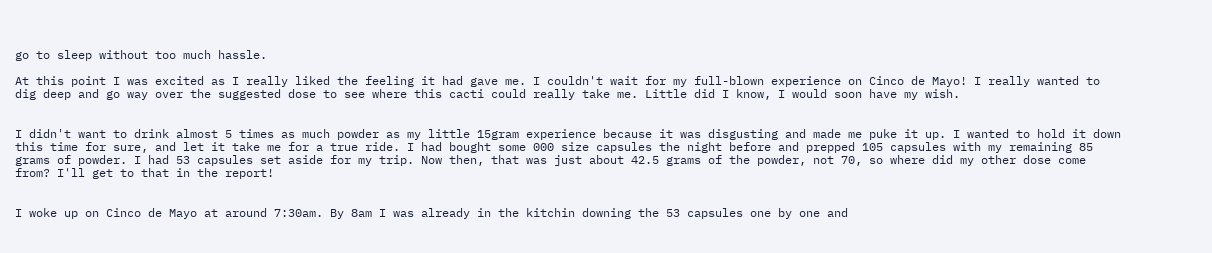go to sleep without too much hassle.

At this point I was excited as I really liked the feeling it had gave me. I couldn't wait for my full-blown experience on Cinco de Mayo! I really wanted to dig deep and go way over the suggested dose to see where this cacti could really take me. Little did I know, I would soon have my wish.


I didn't want to drink almost 5 times as much powder as my little 15gram experience because it was disgusting and made me puke it up. I wanted to hold it down this time for sure, and let it take me for a true ride. I had bought some 000 size capsules the night before and prepped 105 capsules with my remaining 85 grams of powder. I had 53 capsules set aside for my trip. Now then, that was just about 42.5 grams of the powder, not 70, so where did my other dose come from? I'll get to that in the report!


I woke up on Cinco de Mayo at around 7:30am. By 8am I was already in the kitchin downing the 53 capsules one by one and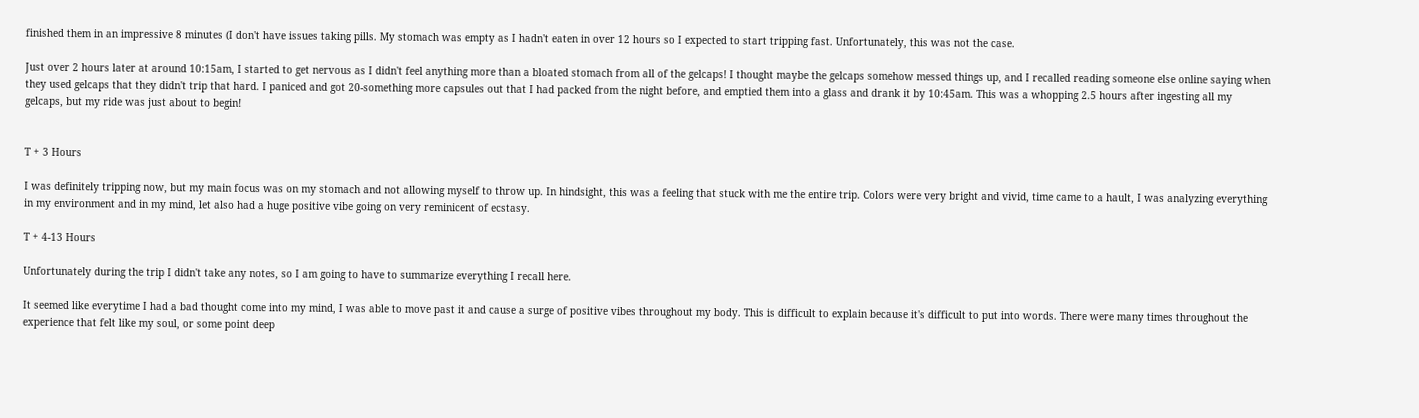finished them in an impressive 8 minutes (I don't have issues taking pills. My stomach was empty as I hadn't eaten in over 12 hours so I expected to start tripping fast. Unfortunately, this was not the case.

Just over 2 hours later at around 10:15am, I started to get nervous as I didn't feel anything more than a bloated stomach from all of the gelcaps! I thought maybe the gelcaps somehow messed things up, and I recalled reading someone else online saying when they used gelcaps that they didn't trip that hard. I paniced and got 20-something more capsules out that I had packed from the night before, and emptied them into a glass and drank it by 10:45am. This was a whopping 2.5 hours after ingesting all my gelcaps, but my ride was just about to begin!


T + 3 Hours

I was definitely tripping now, but my main focus was on my stomach and not allowing myself to throw up. In hindsight, this was a feeling that stuck with me the entire trip. Colors were very bright and vivid, time came to a hault, I was analyzing everything in my environment and in my mind, let also had a huge positive vibe going on very reminicent of ecstasy.

T + 4-13 Hours

Unfortunately during the trip I didn't take any notes, so I am going to have to summarize everything I recall here.

It seemed like everytime I had a bad thought come into my mind, I was able to move past it and cause a surge of positive vibes throughout my body. This is difficult to explain because it's difficult to put into words. There were many times throughout the experience that felt like my soul, or some point deep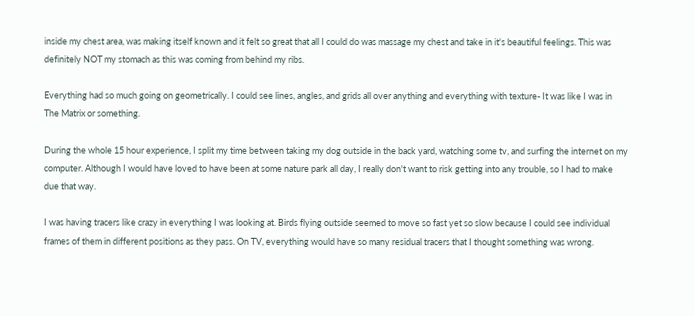inside my chest area, was making itself known and it felt so great that all I could do was massage my chest and take in it's beautiful feelings. This was definitely NOT my stomach as this was coming from behind my ribs.

Everything had so much going on geometrically. I could see lines, angles, and grids all over anything and everything with texture- It was like I was in The Matrix or something.

During the whole 15 hour experience, I split my time between taking my dog outside in the back yard, watching some tv, and surfing the internet on my computer. Although I would have loved to have been at some nature park all day, I really don't want to risk getting into any trouble, so I had to make due that way.

I was having tracers like crazy in everything I was looking at. Birds flying outside seemed to move so fast yet so slow because I could see individual frames of them in different positions as they pass. On TV, everything would have so many residual tracers that I thought something was wrong.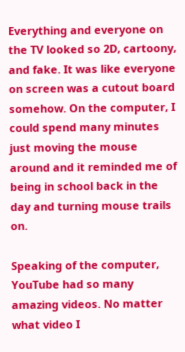Everything and everyone on the TV looked so 2D, cartoony, and fake. It was like everyone on screen was a cutout board somehow. On the computer, I could spend many minutes just moving the mouse around and it reminded me of being in school back in the day and turning mouse trails on.

Speaking of the computer, YouTube had so many amazing videos. No matter what video I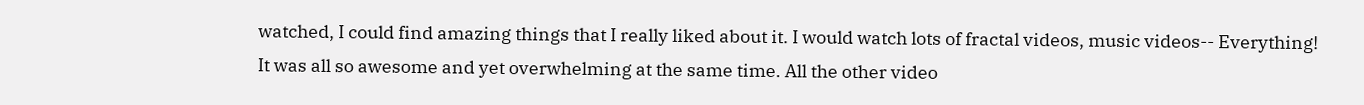watched, I could find amazing things that I really liked about it. I would watch lots of fractal videos, music videos-- Everything! It was all so awesome and yet overwhelming at the same time. All the other video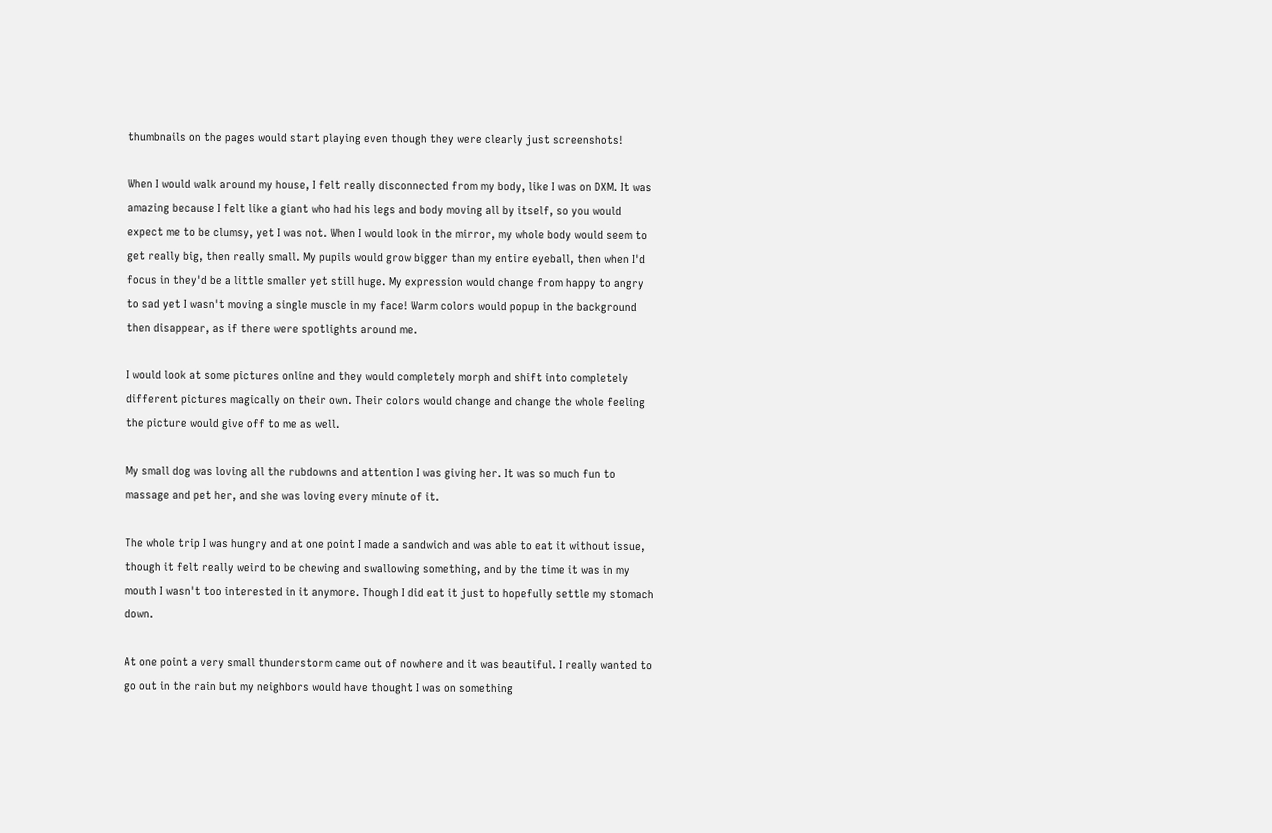thumbnails on the pages would start playing even though they were clearly just screenshots!

When I would walk around my house, I felt really disconnected from my body, like I was on DXM. It was amazing because I felt like a giant who had his legs and body moving all by itself, so you would expect me to be clumsy, yet I was not. When I would look in the mirror, my whole body would seem to get really big, then really small. My pupils would grow bigger than my entire eyeball, then when I'd focus in they'd be a little smaller yet still huge. My expression would change from happy to angry to sad yet I wasn't moving a single muscle in my face! Warm colors would popup in the background then disappear, as if there were spotlights around me.

I would look at some pictures online and they would completely morph and shift into completely different pictures magically on their own. Their colors would change and change the whole feeling the picture would give off to me as well.

My small dog was loving all the rubdowns and attention I was giving her. It was so much fun to massage and pet her, and she was loving every minute of it.

The whole trip I was hungry and at one point I made a sandwich and was able to eat it without issue, though it felt really weird to be chewing and swallowing something, and by the time it was in my mouth I wasn't too interested in it anymore. Though I did eat it just to hopefully settle my stomach down.

At one point a very small thunderstorm came out of nowhere and it was beautiful. I really wanted to go out in the rain but my neighbors would have thought I was on something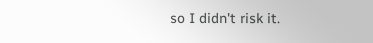so I didn't risk it.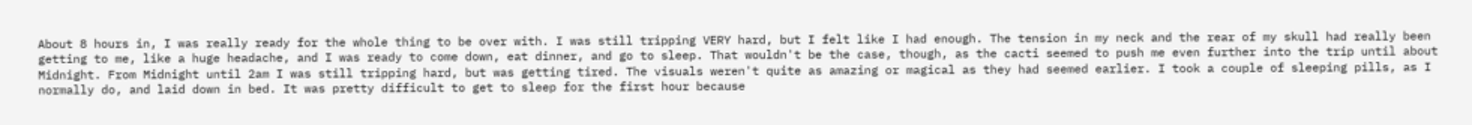About 8 hours in, I was really ready for the whole thing to be over with. I was still tripping VERY hard, but I felt like I had enough. The tension in my neck and the rear of my skull had really been getting to me, like a huge headache, and I was ready to come down, eat dinner, and go to sleep. That wouldn't be the case, though, as the cacti seemed to push me even further into the trip until about Midnight. From Midnight until 2am I was still tripping hard, but was getting tired. The visuals weren't quite as amazing or magical as they had seemed earlier. I took a couple of sleeping pills, as I normally do, and laid down in bed. It was pretty difficult to get to sleep for the first hour because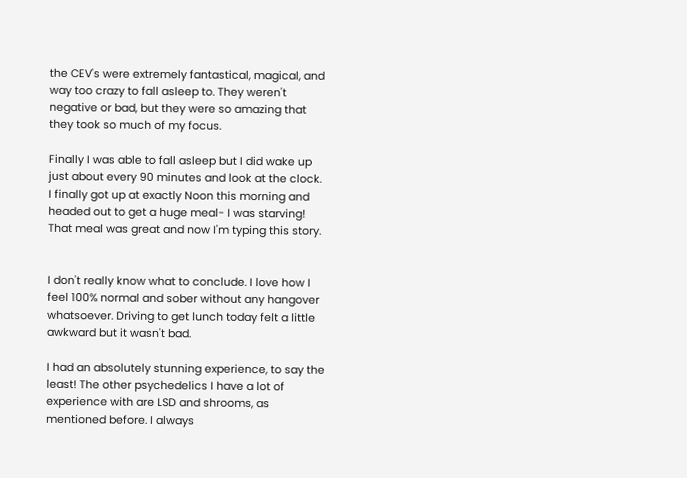the CEV's were extremely fantastical, magical, and way too crazy to fall asleep to. They weren't negative or bad, but they were so amazing that they took so much of my focus.

Finally I was able to fall asleep but I did wake up just about every 90 minutes and look at the clock. I finally got up at exactly Noon this morning and headed out to get a huge meal- I was starving! That meal was great and now I'm typing this story.


I don't really know what to conclude. I love how I feel 100% normal and sober without any hangover whatsoever. Driving to get lunch today felt a little awkward but it wasn't bad.

I had an absolutely stunning experience, to say the least! The other psychedelics I have a lot of experience with are LSD and shrooms, as mentioned before. I always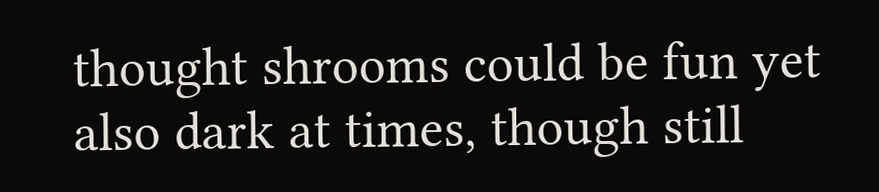thought shrooms could be fun yet also dark at times, though still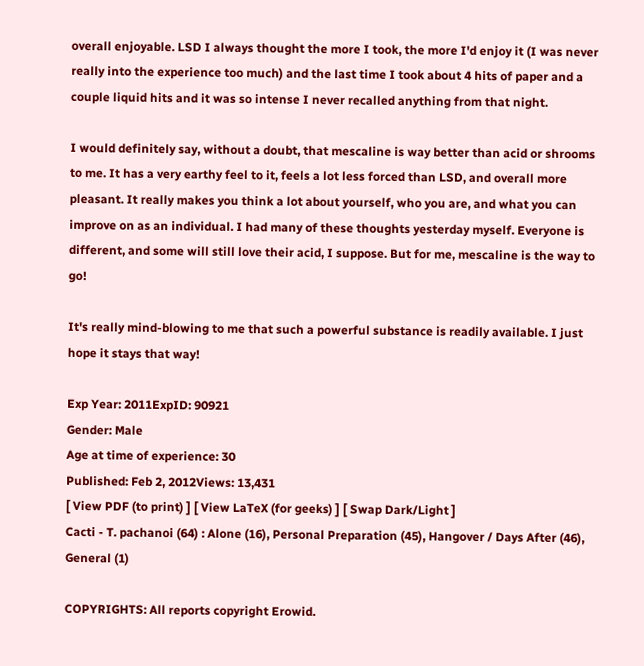overall enjoyable. LSD I always thought the more I took, the more I'd enjoy it (I was never really into the experience too much) and the last time I took about 4 hits of paper and a couple liquid hits and it was so intense I never recalled anything from that night.

I would definitely say, without a doubt, that mescaline is way better than acid or shrooms to me. It has a very earthy feel to it, feels a lot less forced than LSD, and overall more pleasant. It really makes you think a lot about yourself, who you are, and what you can improve on as an individual. I had many of these thoughts yesterday myself. Everyone is different, and some will still love their acid, I suppose. But for me, mescaline is the way to go!

It's really mind-blowing to me that such a powerful substance is readily available. I just hope it stays that way!

Exp Year: 2011ExpID: 90921
Gender: Male
Age at time of experience: 30
Published: Feb 2, 2012Views: 13,431
[ View PDF (to print) ] [ View LaTeX (for geeks) ] [ Swap Dark/Light ]
Cacti - T. pachanoi (64) : Alone (16), Personal Preparation (45), Hangover / Days After (46), General (1)

COPYRIGHTS: All reports copyright Erowid.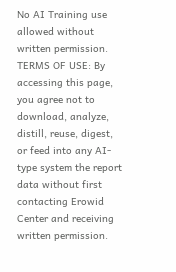No AI Training use allowed without written permission.
TERMS OF USE: By accessing this page, you agree not to download, analyze, distill, reuse, digest, or feed into any AI-type system the report data without first contacting Erowid Center and receiving written permission.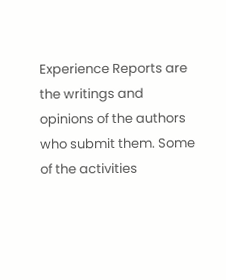Experience Reports are the writings and opinions of the authors who submit them. Some of the activities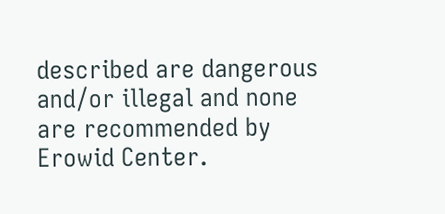described are dangerous and/or illegal and none are recommended by Erowid Center.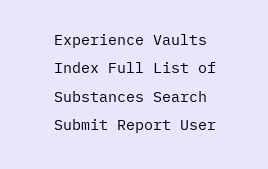Experience Vaults Index Full List of Substances Search Submit Report User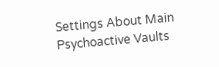Settings About Main Psychoactive Vaults